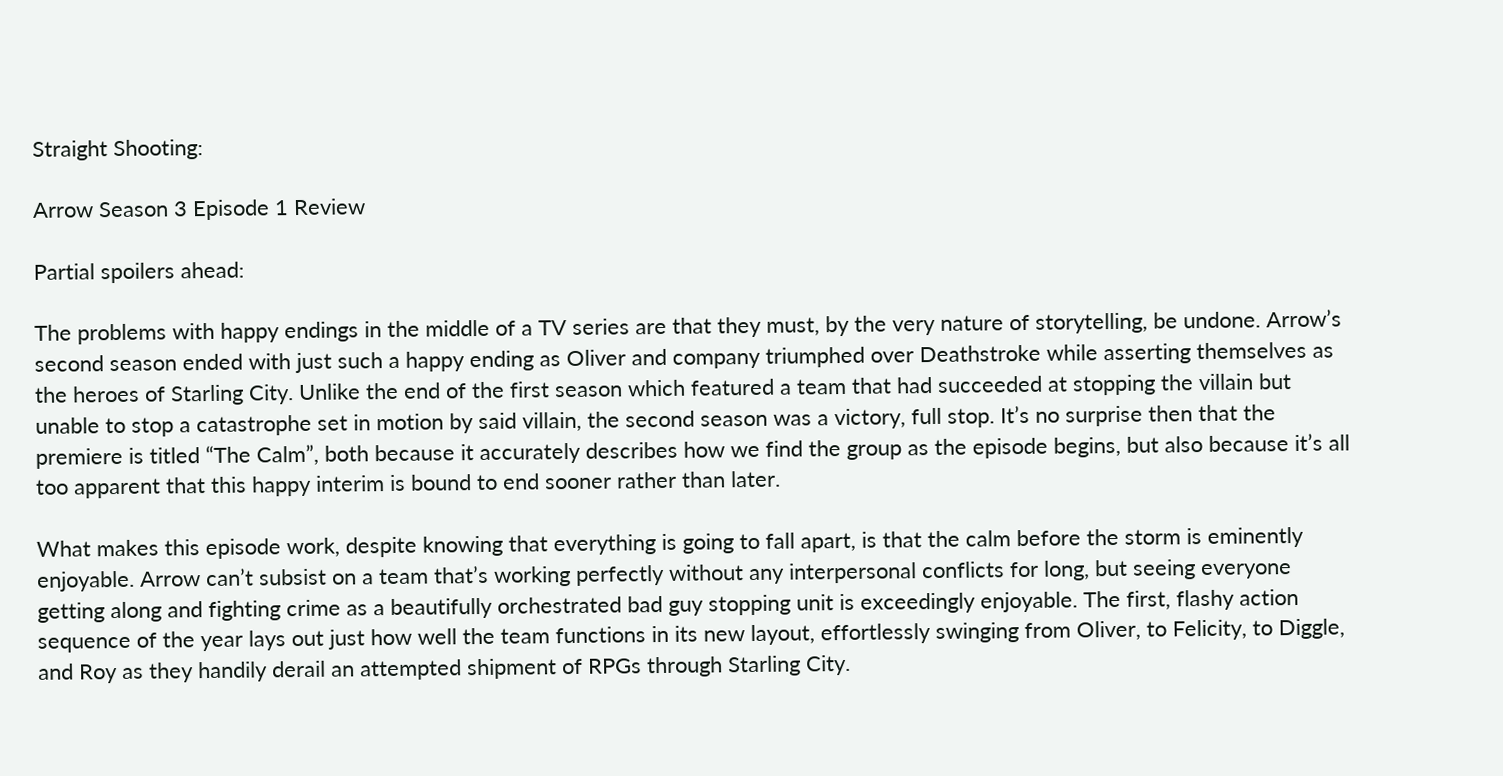Straight Shooting:

Arrow Season 3 Episode 1 Review

Partial spoilers ahead:

The problems with happy endings in the middle of a TV series are that they must, by the very nature of storytelling, be undone. Arrow’s second season ended with just such a happy ending as Oliver and company triumphed over Deathstroke while asserting themselves as the heroes of Starling City. Unlike the end of the first season which featured a team that had succeeded at stopping the villain but unable to stop a catastrophe set in motion by said villain, the second season was a victory, full stop. It’s no surprise then that the premiere is titled “The Calm”, both because it accurately describes how we find the group as the episode begins, but also because it’s all too apparent that this happy interim is bound to end sooner rather than later.

What makes this episode work, despite knowing that everything is going to fall apart, is that the calm before the storm is eminently enjoyable. Arrow can’t subsist on a team that’s working perfectly without any interpersonal conflicts for long, but seeing everyone getting along and fighting crime as a beautifully orchestrated bad guy stopping unit is exceedingly enjoyable. The first, flashy action sequence of the year lays out just how well the team functions in its new layout, effortlessly swinging from Oliver, to Felicity, to Diggle, and Roy as they handily derail an attempted shipment of RPGs through Starling City.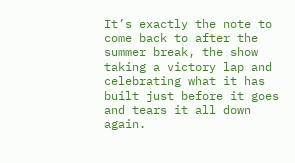It’s exactly the note to come back to after the summer break, the show taking a victory lap and celebrating what it has built just before it goes and tears it all down again.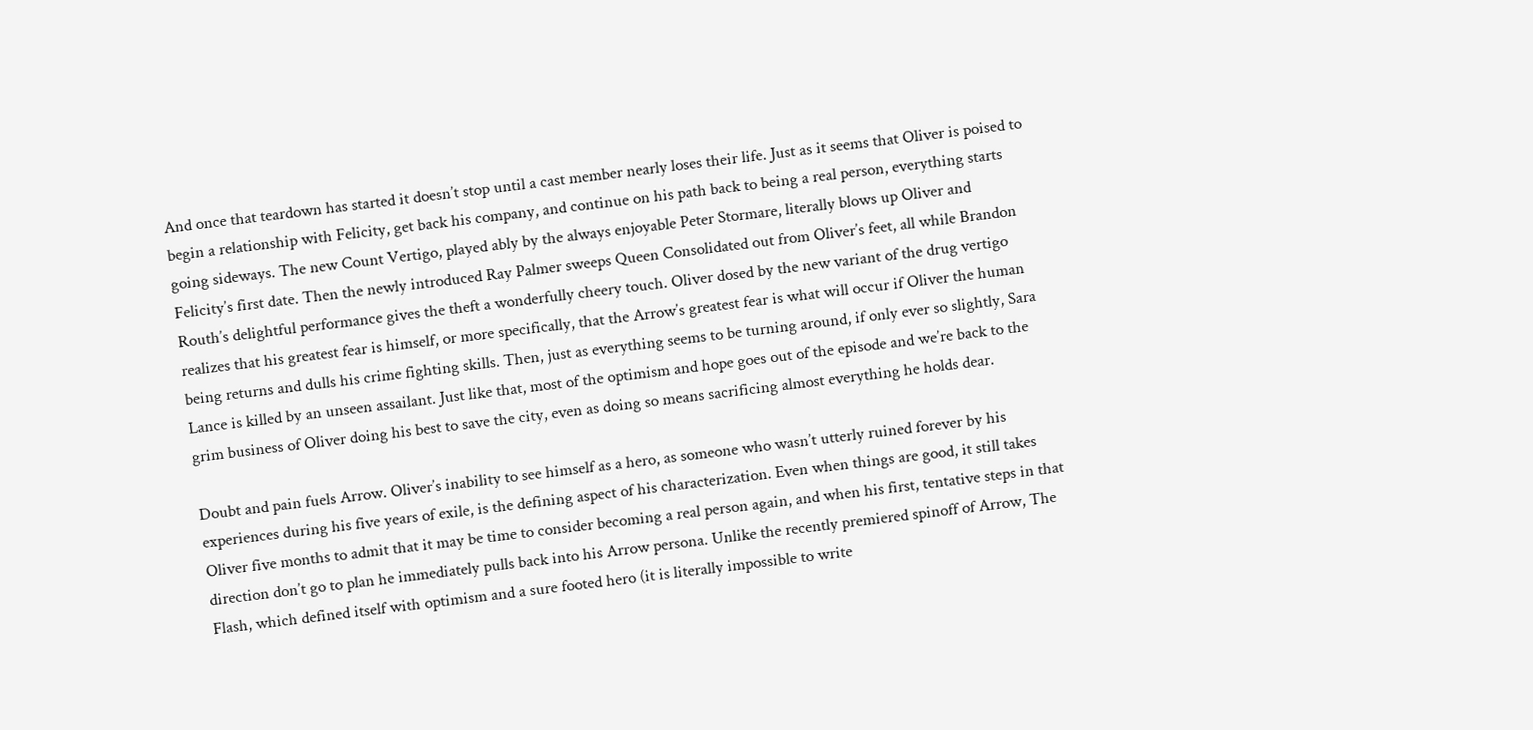And once that teardown has started it doesn’t stop until a cast member nearly loses their life. Just as it seems that Oliver is poised to begin a relationship with Felicity, get back his company, and continue on his path back to being a real person, everything starts going sideways. The new Count Vertigo, played ably by the always enjoyable Peter Stormare, literally blows up Oliver and Felicity’s first date. Then the newly introduced Ray Palmer sweeps Queen Consolidated out from Oliver’s feet, all while Brandon Routh’s delightful performance gives the theft a wonderfully cheery touch. Oliver dosed by the new variant of the drug vertigo realizes that his greatest fear is himself, or more specifically, that the Arrow’s greatest fear is what will occur if Oliver the human being returns and dulls his crime fighting skills. Then, just as everything seems to be turning around, if only ever so slightly, Sara Lance is killed by an unseen assailant. Just like that, most of the optimism and hope goes out of the episode and we’re back to the grim business of Oliver doing his best to save the city, even as doing so means sacrificing almost everything he holds dear.

Doubt and pain fuels Arrow. Oliver’s inability to see himself as a hero, as someone who wasn’t utterly ruined forever by his experiences during his five years of exile, is the defining aspect of his characterization. Even when things are good, it still takes Oliver five months to admit that it may be time to consider becoming a real person again, and when his first, tentative steps in that direction don’t go to plan he immediately pulls back into his Arrow persona. Unlike the recently premiered spinoff of Arrow, The Flash, which defined itself with optimism and a sure footed hero (it is literally impossible to write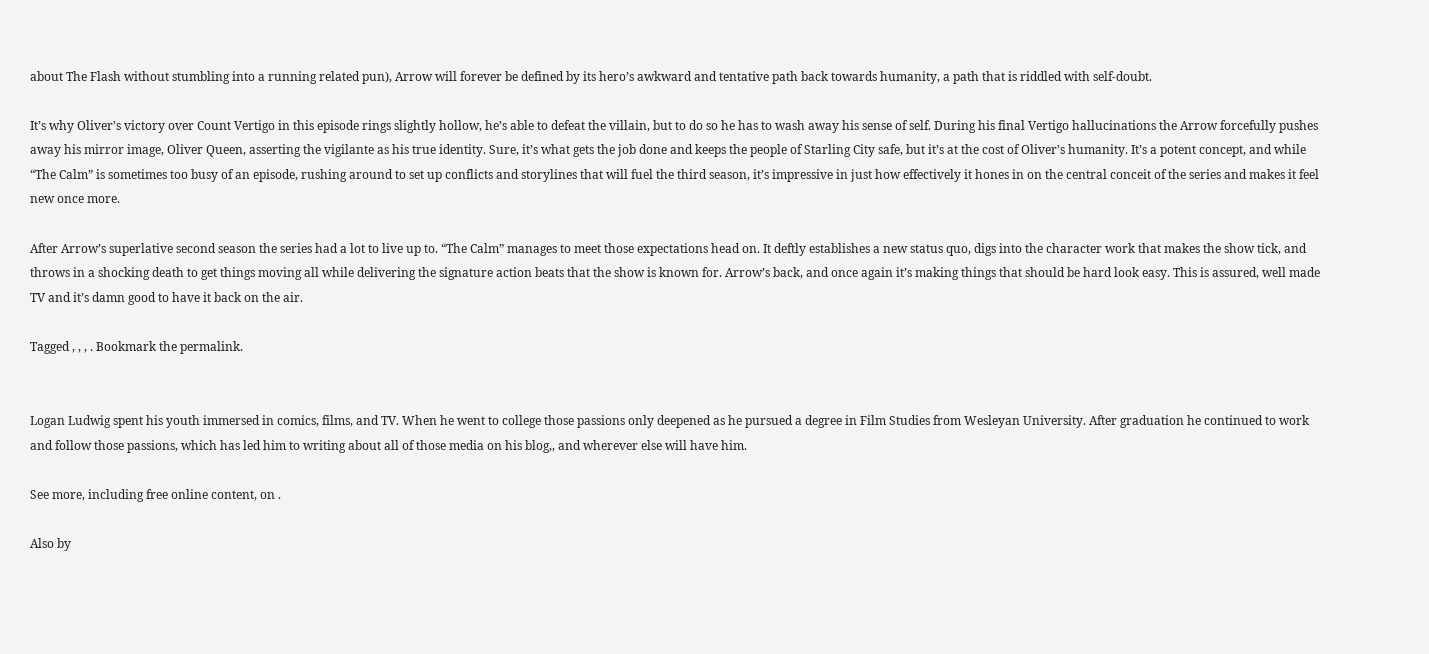about The Flash without stumbling into a running related pun), Arrow will forever be defined by its hero’s awkward and tentative path back towards humanity, a path that is riddled with self-doubt.

It’s why Oliver’s victory over Count Vertigo in this episode rings slightly hollow, he’s able to defeat the villain, but to do so he has to wash away his sense of self. During his final Vertigo hallucinations the Arrow forcefully pushes away his mirror image, Oliver Queen, asserting the vigilante as his true identity. Sure, it’s what gets the job done and keeps the people of Starling City safe, but it’s at the cost of Oliver’s humanity. It’s a potent concept, and while “The Calm” is sometimes too busy of an episode, rushing around to set up conflicts and storylines that will fuel the third season, it’s impressive in just how effectively it hones in on the central conceit of the series and makes it feel new once more.

After Arrow’s superlative second season the series had a lot to live up to. “The Calm” manages to meet those expectations head on. It deftly establishes a new status quo, digs into the character work that makes the show tick, and throws in a shocking death to get things moving all while delivering the signature action beats that the show is known for. Arrow’s back, and once again it’s making things that should be hard look easy. This is assured, well made TV and it’s damn good to have it back on the air.

Tagged , , , . Bookmark the permalink.


Logan Ludwig spent his youth immersed in comics, films, and TV. When he went to college those passions only deepened as he pursued a degree in Film Studies from Wesleyan University. After graduation he continued to work and follow those passions, which has led him to writing about all of those media on his blog,, and wherever else will have him.

See more, including free online content, on .

Also by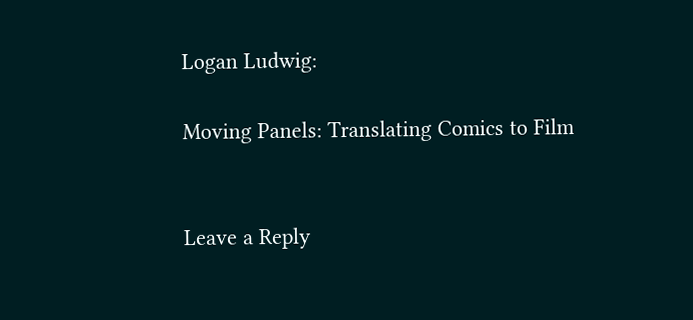Logan Ludwig:

Moving Panels: Translating Comics to Film


Leave a Reply